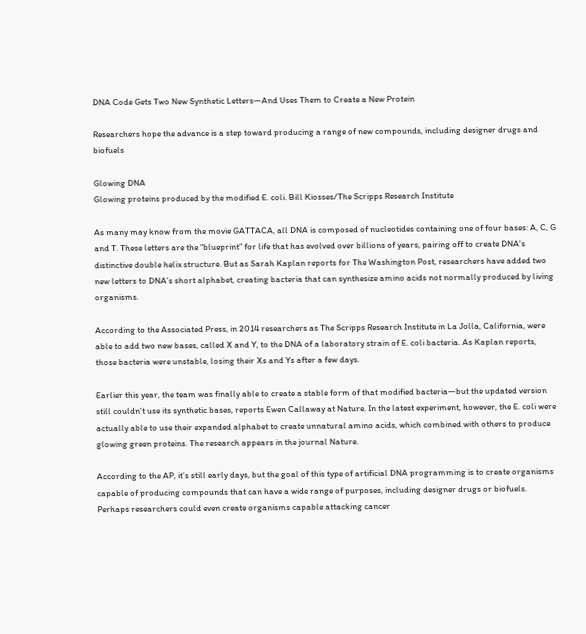DNA Code Gets Two New Synthetic Letters—And Uses Them to Create a New Protein

Researchers hope the advance is a step toward producing a range of new compounds, including designer drugs and biofuels

Glowing DNA
Glowing proteins produced by the modified E. coli. Bill Kiosses/The Scripps Research Institute

As many may know from the movie GATTACA, all DNA is composed of nucleotides containing one of four bases: A, C, G and T. These letters are the “blueprint” for life that has evolved over billions of years, pairing off to create DNA's distinctive double helix structure. But as Sarah Kaplan reports for The Washington Post, researchers have added two new letters to DNA’s short alphabet, creating bacteria that can synthesize amino acids not normally produced by living organisms.

According to the Associated Press, in 2014 researchers as The Scripps Research Institute in La Jolla, California, were able to add two new bases, called X and Y, to the DNA of a laboratory strain of E. coli bacteria. As Kaplan reports, those bacteria were unstable, losing their Xs and Ys after a few days.

Earlier this year, the team was finally able to create a stable form of that modified bacteria—but the updated version still couldn't use its synthetic bases, reports Ewen Callaway at Nature. In the latest experiment, however, the E. coli were actually able to use their expanded alphabet to create unnatural amino acids, which combined with others to produce glowing green proteins. The research appears in the journal Nature.

According to the AP, it’s still early days, but the goal of this type of artificial DNA programming is to create organisms capable of producing compounds that can have a wide range of purposes, including designer drugs or biofuels. Perhaps researchers could even create organisms capable attacking cancer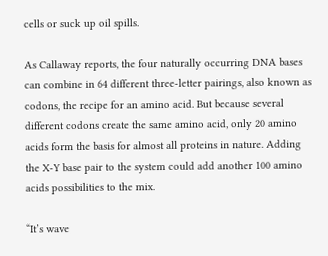cells or suck up oil spills.

As Callaway reports, the four naturally occurring DNA bases can combine in 64 different three-letter pairings, also known as codons, the recipe for an amino acid. But because several different codons create the same amino acid, only 20 amino acids form the basis for almost all proteins in nature. Adding the X-Y base pair to the system could add another 100 amino acids possibilities to the mix.

“It’s wave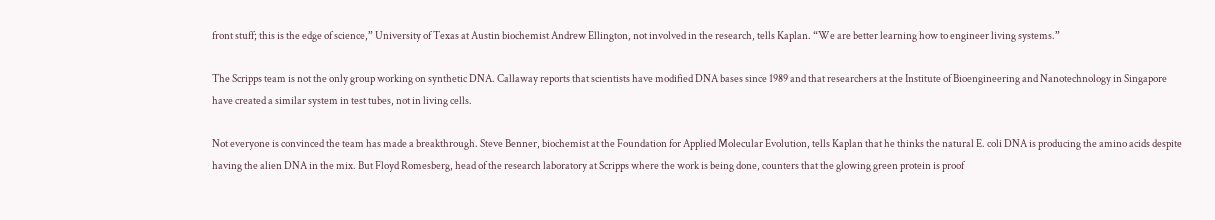front stuff; this is the edge of science,” University of Texas at Austin biochemist Andrew Ellington, not involved in the research, tells Kaplan. “We are better learning how to engineer living systems.”

The Scripps team is not the only group working on synthetic DNA. Callaway reports that scientists have modified DNA bases since 1989 and that researchers at the Institute of Bioengineering and Nanotechnology in Singapore have created a similar system in test tubes, not in living cells.

Not everyone is convinced the team has made a breakthrough. Steve Benner, biochemist at the Foundation for Applied Molecular Evolution, tells Kaplan that he thinks the natural E. coli DNA is producing the amino acids despite having the alien DNA in the mix. But Floyd Romesberg, head of the research laboratory at Scripps where the work is being done, counters that the glowing green protein is proof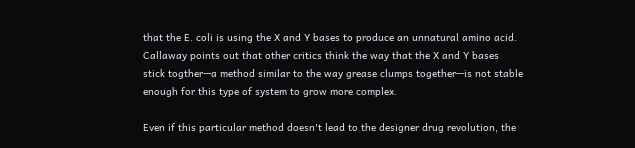that the E. coli is using the X and Y bases to produce an unnatural amino acid. Callaway points out that other critics think the way that the X and Y bases stick togther—a method similar to the way grease clumps together—is not stable enough for this type of system to grow more complex.

Even if this particular method doesn't lead to the designer drug revolution, the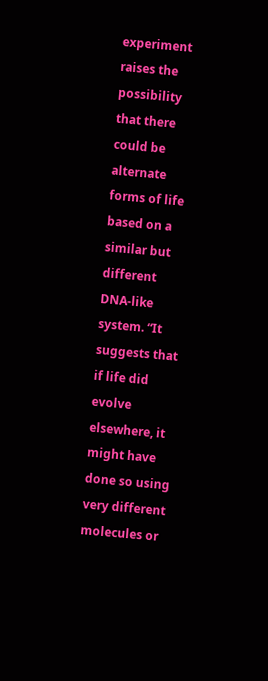experiment raises the possibility that there could be alternate forms of life based on a similar but different DNA-like system. “It suggests that if life did evolve elsewhere, it might have done so using very different molecules or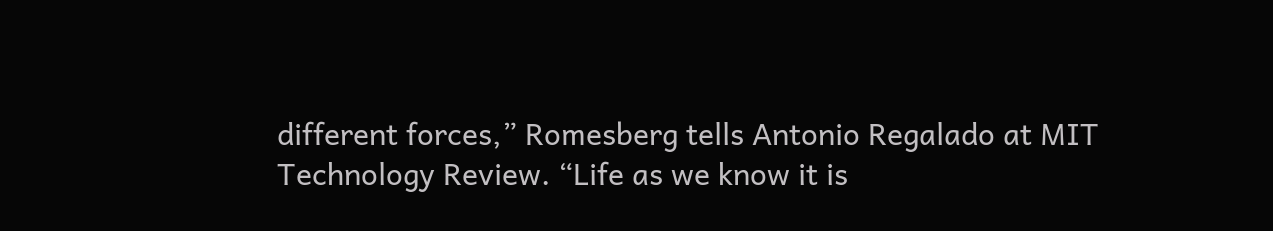different forces,” Romesberg tells Antonio Regalado at MIT Technology Review. “Life as we know it is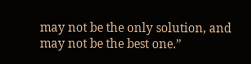may not be the only solution, and may not be the best one.”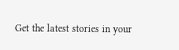Get the latest stories in your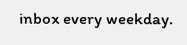inbox every weekday.